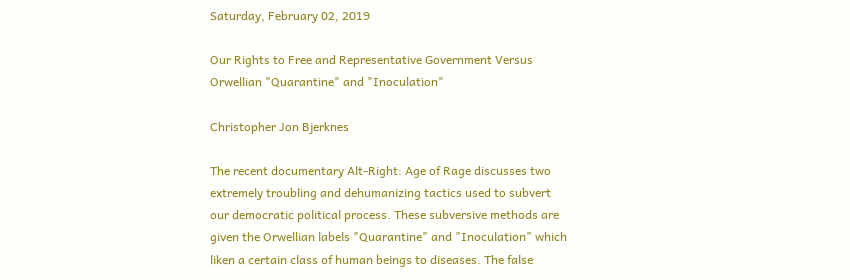Saturday, February 02, 2019

Our Rights to Free and Representative Government Versus Orwellian "Quarantine" and "Inoculation"

Christopher Jon Bjerknes

The recent documentary Alt-Right: Age of Rage discusses two extremely troubling and dehumanizing tactics used to subvert our democratic political process. These subversive methods are given the Orwellian labels "Quarantine" and "Inoculation" which liken a certain class of human beings to diseases. The false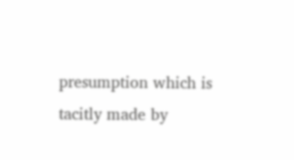presumption which is tacitly made by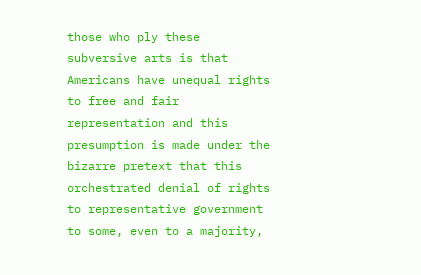those who ply these subversive arts is that Americans have unequal rights to free and fair representation and this presumption is made under the bizarre pretext that this orchestrated denial of rights to representative government to some, even to a majority,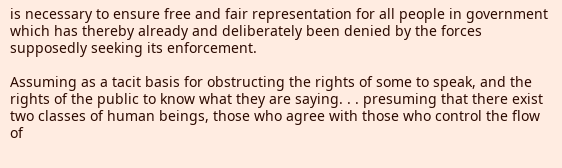is necessary to ensure free and fair representation for all people in government which has thereby already and deliberately been denied by the forces supposedly seeking its enforcement.

Assuming as a tacit basis for obstructing the rights of some to speak, and the rights of the public to know what they are saying. . . presuming that there exist two classes of human beings, those who agree with those who control the flow of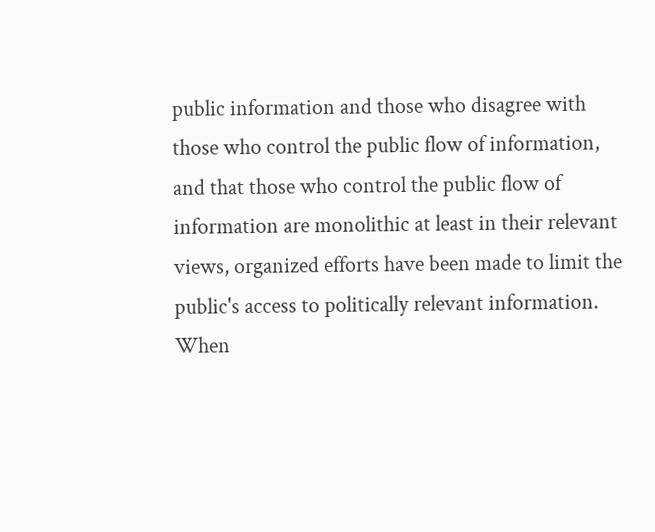public information and those who disagree with those who control the public flow of information, and that those who control the public flow of information are monolithic at least in their relevant views, organized efforts have been made to limit the public's access to politically relevant information. When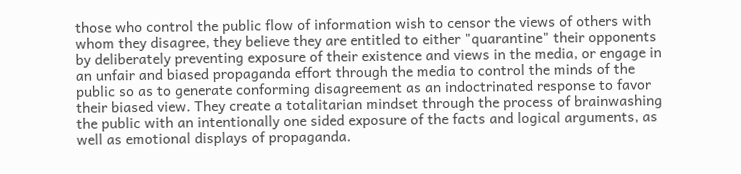those who control the public flow of information wish to censor the views of others with whom they disagree, they believe they are entitled to either "quarantine" their opponents by deliberately preventing exposure of their existence and views in the media, or engage in an unfair and biased propaganda effort through the media to control the minds of the public so as to generate conforming disagreement as an indoctrinated response to favor their biased view. They create a totalitarian mindset through the process of brainwashing the public with an intentionally one sided exposure of the facts and logical arguments, as well as emotional displays of propaganda.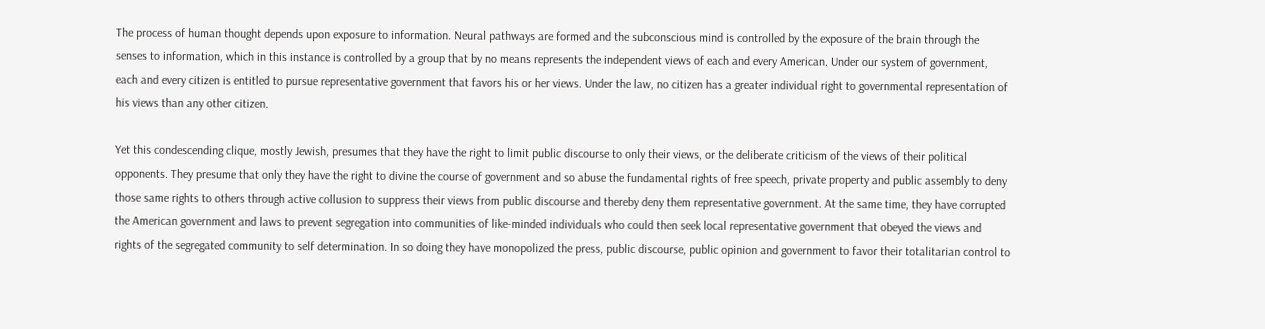The process of human thought depends upon exposure to information. Neural pathways are formed and the subconscious mind is controlled by the exposure of the brain through the senses to information, which in this instance is controlled by a group that by no means represents the independent views of each and every American. Under our system of government, each and every citizen is entitled to pursue representative government that favors his or her views. Under the law, no citizen has a greater individual right to governmental representation of his views than any other citizen.

Yet this condescending clique, mostly Jewish, presumes that they have the right to limit public discourse to only their views, or the deliberate criticism of the views of their political opponents. They presume that only they have the right to divine the course of government and so abuse the fundamental rights of free speech, private property and public assembly to deny those same rights to others through active collusion to suppress their views from public discourse and thereby deny them representative government. At the same time, they have corrupted the American government and laws to prevent segregation into communities of like-minded individuals who could then seek local representative government that obeyed the views and rights of the segregated community to self determination. In so doing they have monopolized the press, public discourse, public opinion and government to favor their totalitarian control to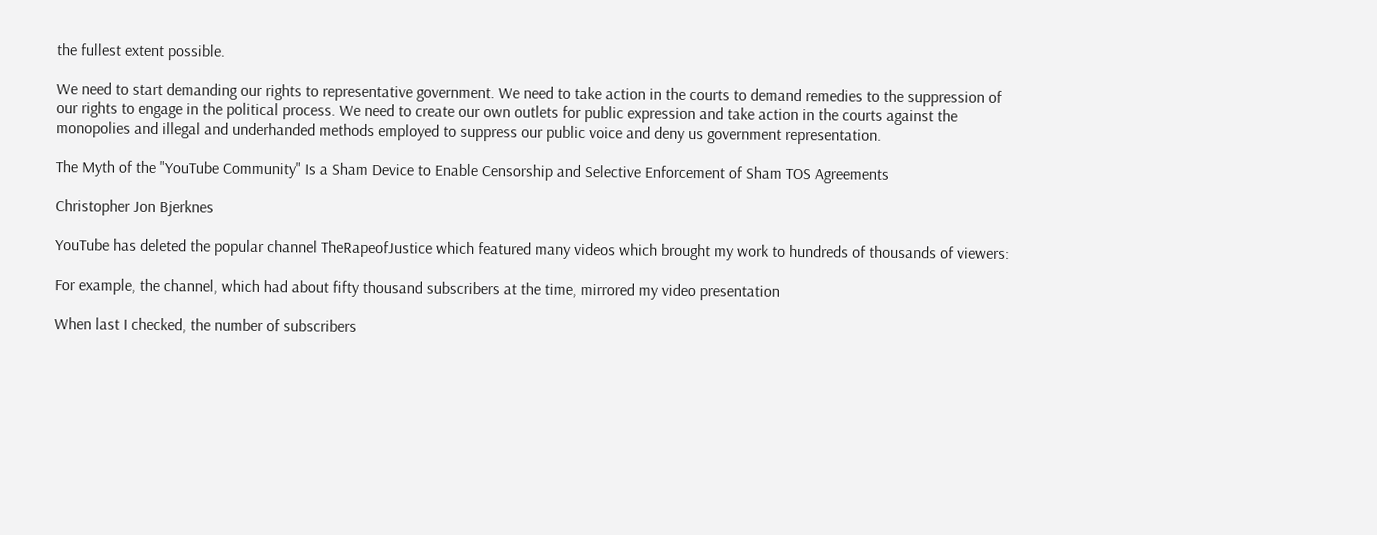the fullest extent possible.

We need to start demanding our rights to representative government. We need to take action in the courts to demand remedies to the suppression of our rights to engage in the political process. We need to create our own outlets for public expression and take action in the courts against the monopolies and illegal and underhanded methods employed to suppress our public voice and deny us government representation.

The Myth of the "YouTube Community" Is a Sham Device to Enable Censorship and Selective Enforcement of Sham TOS Agreements

Christopher Jon Bjerknes

YouTube has deleted the popular channel TheRapeofJustice which featured many videos which brought my work to hundreds of thousands of viewers:

For example, the channel, which had about fifty thousand subscribers at the time, mirrored my video presentation

When last I checked, the number of subscribers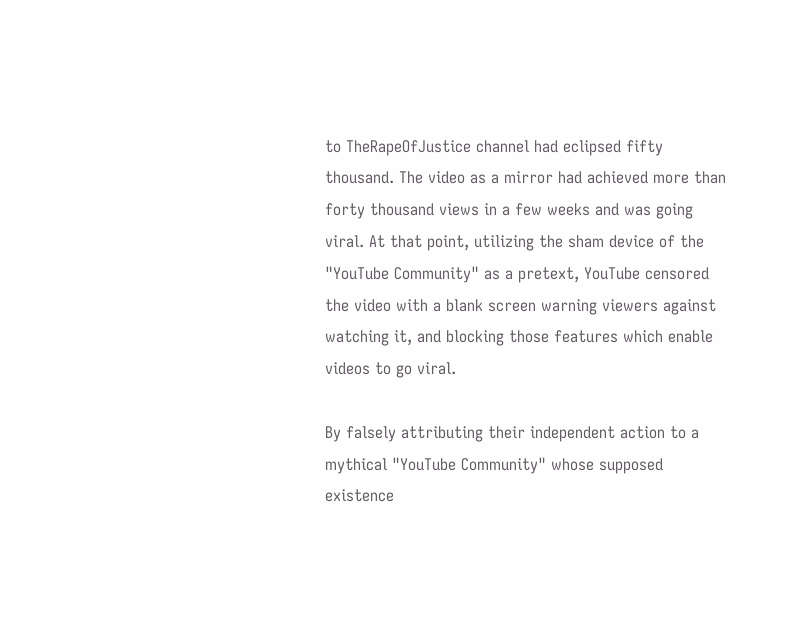to TheRapeOfJustice channel had eclipsed fifty thousand. The video as a mirror had achieved more than forty thousand views in a few weeks and was going viral. At that point, utilizing the sham device of the "YouTube Community" as a pretext, YouTube censored the video with a blank screen warning viewers against watching it, and blocking those features which enable videos to go viral.

By falsely attributing their independent action to a mythical "YouTube Community" whose supposed existence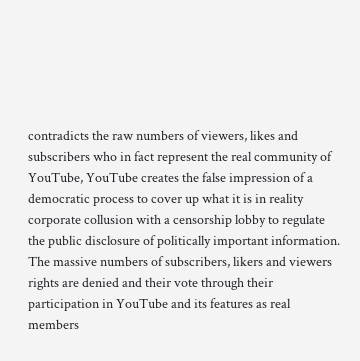contradicts the raw numbers of viewers, likes and subscribers who in fact represent the real community of YouTube, YouTube creates the false impression of a democratic process to cover up what it is in reality corporate collusion with a censorship lobby to regulate the public disclosure of politically important information. The massive numbers of subscribers, likers and viewers rights are denied and their vote through their participation in YouTube and its features as real members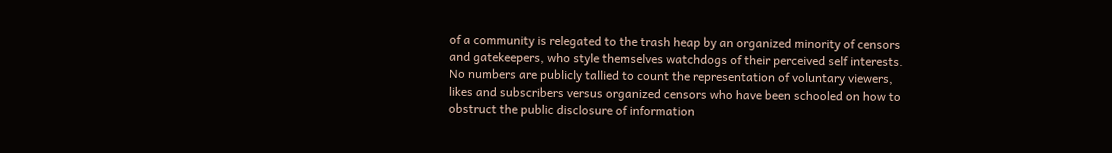of a community is relegated to the trash heap by an organized minority of censors and gatekeepers, who style themselves watchdogs of their perceived self interests. No numbers are publicly tallied to count the representation of voluntary viewers, likes and subscribers versus organized censors who have been schooled on how to obstruct the public disclosure of information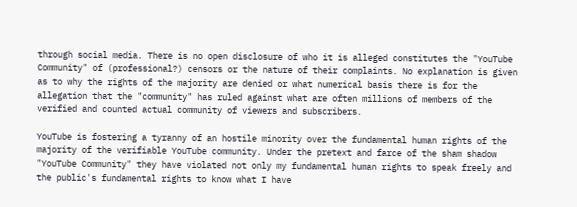through social media. There is no open disclosure of who it is alleged constitutes the "YouTube Community" of (professional?) censors or the nature of their complaints. No explanation is given as to why the rights of the majority are denied or what numerical basis there is for the allegation that the "community" has ruled against what are often millions of members of the verified and counted actual community of viewers and subscribers.

YouTube is fostering a tyranny of an hostile minority over the fundamental human rights of the majority of the verifiable YouTube community. Under the pretext and farce of the sham shadow "YouTube Community" they have violated not only my fundamental human rights to speak freely and the public's fundamental rights to know what I have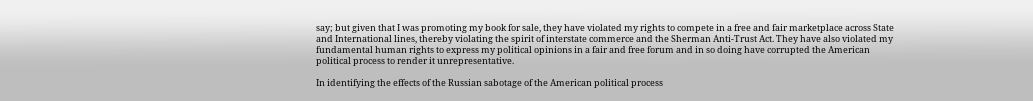say; but given that I was promoting my book for sale, they have violated my rights to compete in a free and fair marketplace across State and International lines, thereby violating the spirit of interstate commerce and the Sherman Anti-Trust Act. They have also violated my fundamental human rights to express my political opinions in a fair and free forum and in so doing have corrupted the American political process to render it unrepresentative.

In identifying the effects of the Russian sabotage of the American political process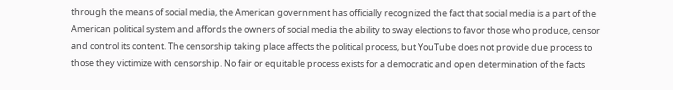through the means of social media, the American government has officially recognized the fact that social media is a part of the American political system and affords the owners of social media the ability to sway elections to favor those who produce, censor and control its content. The censorship taking place affects the political process, but YouTube does not provide due process to those they victimize with censorship. No fair or equitable process exists for a democratic and open determination of the facts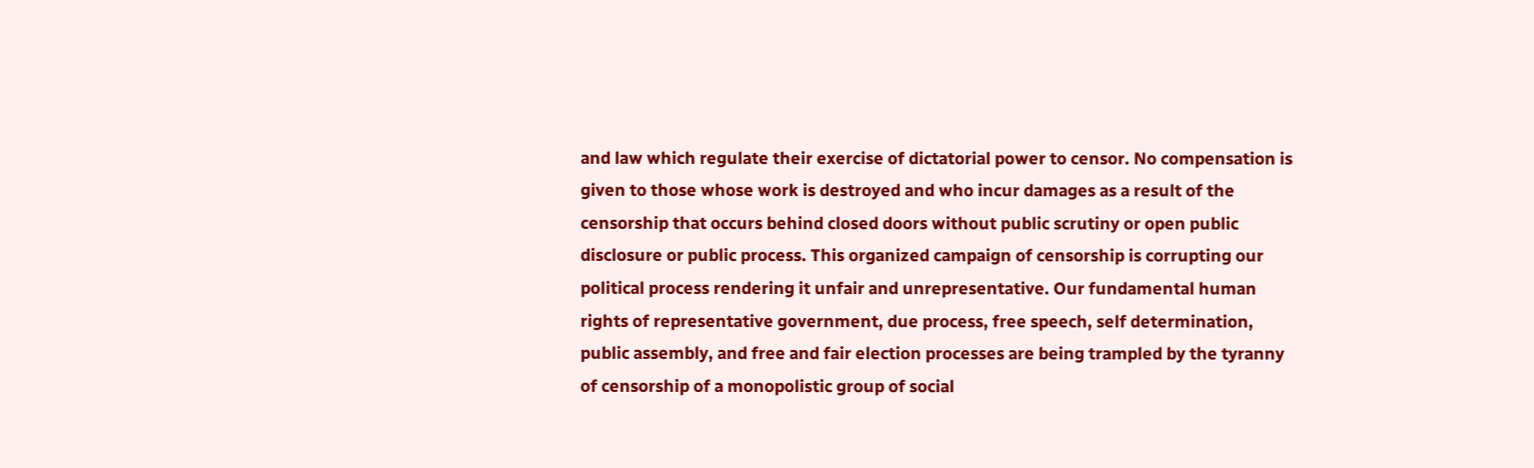and law which regulate their exercise of dictatorial power to censor. No compensation is given to those whose work is destroyed and who incur damages as a result of the censorship that occurs behind closed doors without public scrutiny or open public disclosure or public process. This organized campaign of censorship is corrupting our political process rendering it unfair and unrepresentative. Our fundamental human rights of representative government, due process, free speech, self determination, public assembly, and free and fair election processes are being trampled by the tyranny of censorship of a monopolistic group of social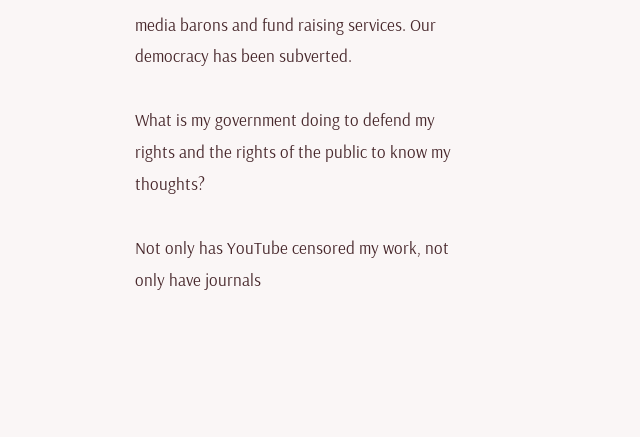media barons and fund raising services. Our democracy has been subverted.

What is my government doing to defend my rights and the rights of the public to know my thoughts?

Not only has YouTube censored my work, not only have journals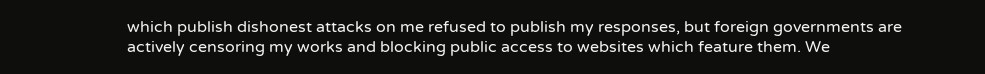which publish dishonest attacks on me refused to publish my responses, but foreign governments are actively censoring my works and blocking public access to websites which feature them. We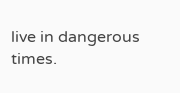live in dangerous times.